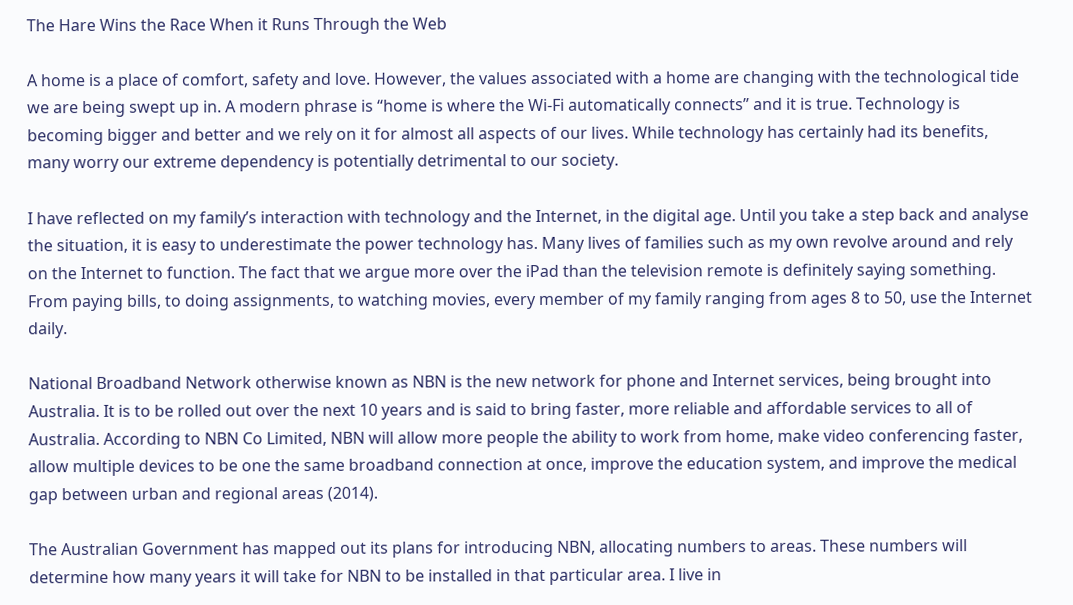The Hare Wins the Race When it Runs Through the Web

A home is a place of comfort, safety and love. However, the values associated with a home are changing with the technological tide we are being swept up in. A modern phrase is “home is where the Wi-Fi automatically connects” and it is true. Technology is becoming bigger and better and we rely on it for almost all aspects of our lives. While technology has certainly had its benefits, many worry our extreme dependency is potentially detrimental to our society.

I have reflected on my family’s interaction with technology and the Internet, in the digital age. Until you take a step back and analyse the situation, it is easy to underestimate the power technology has. Many lives of families such as my own revolve around and rely on the Internet to function. The fact that we argue more over the iPad than the television remote is definitely saying something. From paying bills, to doing assignments, to watching movies, every member of my family ranging from ages 8 to 50, use the Internet daily.

National Broadband Network otherwise known as NBN is the new network for phone and Internet services, being brought into Australia. It is to be rolled out over the next 10 years and is said to bring faster, more reliable and affordable services to all of Australia. According to NBN Co Limited, NBN will allow more people the ability to work from home, make video conferencing faster, allow multiple devices to be one the same broadband connection at once, improve the education system, and improve the medical gap between urban and regional areas (2014).

The Australian Government has mapped out its plans for introducing NBN, allocating numbers to areas. These numbers will determine how many years it will take for NBN to be installed in that particular area. I live in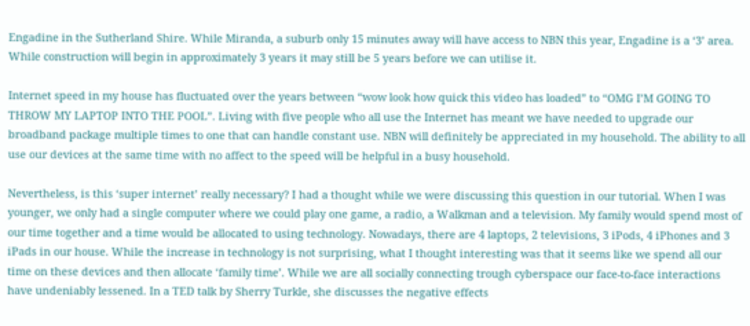Engadine in the Sutherland Shire. While Miranda, a suburb only 15 minutes away will have access to NBN this year, Engadine is a ‘3’ area. While construction will begin in approximately 3 years it may still be 5 years before we can utilise it.

Internet speed in my house has fluctuated over the years between “wow look how quick this video has loaded” to “OMG I’M GOING TO THROW MY LAPTOP INTO THE POOL”. Living with five people who all use the Internet has meant we have needed to upgrade our broadband package multiple times to one that can handle constant use. NBN will definitely be appreciated in my household. The ability to all use our devices at the same time with no affect to the speed will be helpful in a busy household.

Nevertheless, is this ‘super internet’ really necessary? I had a thought while we were discussing this question in our tutorial. When I was younger, we only had a single computer where we could play one game, a radio, a Walkman and a television. My family would spend most of our time together and a time would be allocated to using technology. Nowadays, there are 4 laptops, 2 televisions, 3 iPods, 4 iPhones and 3 iPads in our house. While the increase in technology is not surprising, what I thought interesting was that it seems like we spend all our time on these devices and then allocate ‘family time’. While we are all socially connecting trough cyberspace our face-to-face interactions have undeniably lessened. In a TED talk by Sherry Turkle, she discusses the negative effects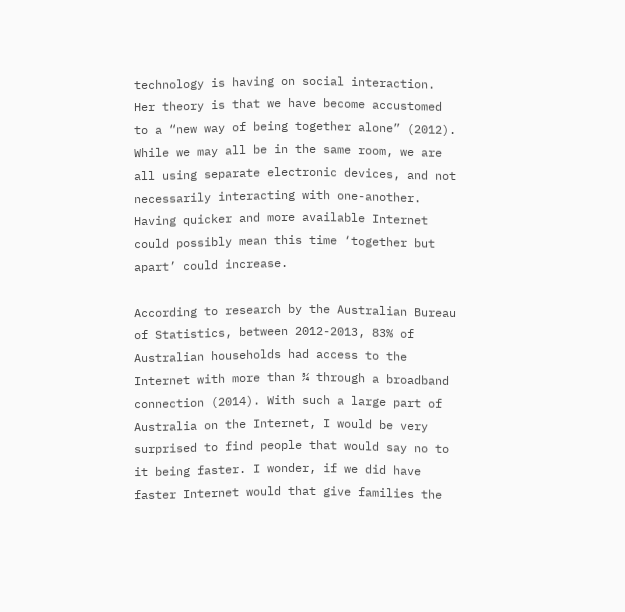technology is having on social interaction. Her theory is that we have become accustomed to a “new way of being together alone” (2012). While we may all be in the same room, we are all using separate electronic devices, and not necessarily interacting with one-another. Having quicker and more available Internet could possibly mean this time ‘together but apart’ could increase.

According to research by the Australian Bureau of Statistics, between 2012-2013, 83% of Australian households had access to the Internet with more than ¾ through a broadband connection (2014). With such a large part of Australia on the Internet, I would be very surprised to find people that would say no to it being faster. I wonder, if we did have faster Internet would that give families the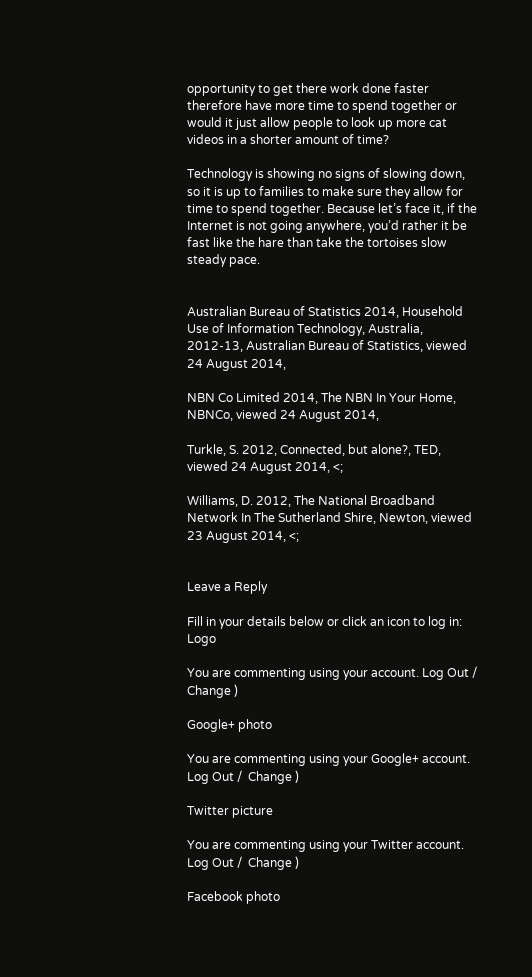opportunity to get there work done faster therefore have more time to spend together or would it just allow people to look up more cat videos in a shorter amount of time?

Technology is showing no signs of slowing down, so it is up to families to make sure they allow for time to spend together. Because let’s face it, if the Internet is not going anywhere, you’d rather it be fast like the hare than take the tortoises slow steady pace.


Australian Bureau of Statistics 2014, Household Use of Information Technology, Australia, 2012-13, Australian Bureau of Statistics, viewed 24 August 2014,

NBN Co Limited 2014, The NBN In Your Home, NBNCo, viewed 24 August 2014,

Turkle, S. 2012, Connected, but alone?, TED, viewed 24 August 2014, <;

Williams, D. 2012, The National Broadband Network In The Sutherland Shire, Newton, viewed 23 August 2014, <;


Leave a Reply

Fill in your details below or click an icon to log in: Logo

You are commenting using your account. Log Out /  Change )

Google+ photo

You are commenting using your Google+ account. Log Out /  Change )

Twitter picture

You are commenting using your Twitter account. Log Out /  Change )

Facebook photo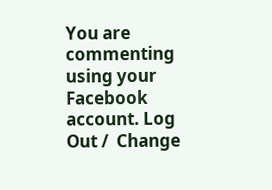You are commenting using your Facebook account. Log Out /  Change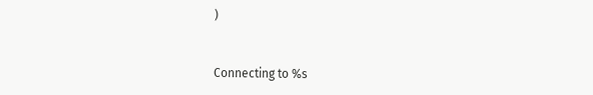)


Connecting to %s